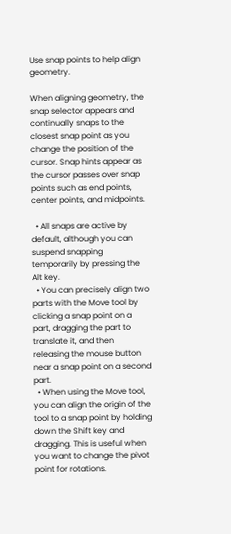Use snap points to help align geometry.

When aligning geometry, the snap selector appears and continually snaps to the closest snap point as you change the position of the cursor. Snap hints appear as the cursor passes over snap points such as end points, center points, and midpoints.

  • All snaps are active by default, although you can suspend snapping temporarily by pressing the Alt key.
  • You can precisely align two parts with the Move tool by clicking a snap point on a part, dragging the part to translate it, and then releasing the mouse button near a snap point on a second part.
  • When using the Move tool, you can align the origin of the tool to a snap point by holding down the Shift key and dragging. This is useful when you want to change the pivot point for rotations.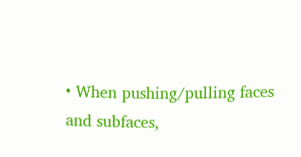• When pushing/pulling faces and subfaces,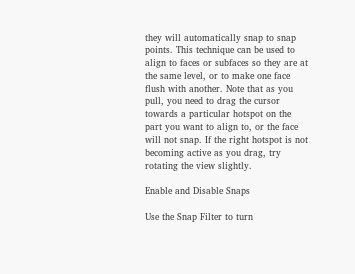they will automatically snap to snap points. This technique can be used to align to faces or subfaces so they are at the same level, or to make one face flush with another. Note that as you pull, you need to drag the cursor towards a particular hotspot on the part you want to align to, or the face will not snap. If the right hotspot is not becoming active as you drag, try rotating the view slightly.

Enable and Disable Snaps

Use the Snap Filter to turn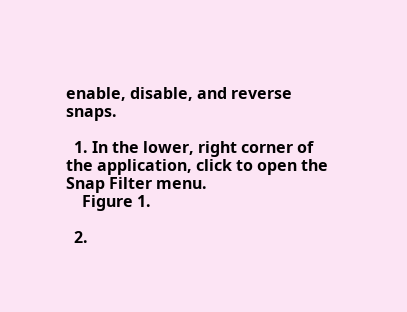enable, disable, and reverse snaps.

  1. In the lower, right corner of the application, click to open the Snap Filter menu.
    Figure 1.

  2.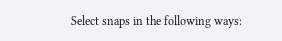Select snaps in the following ways: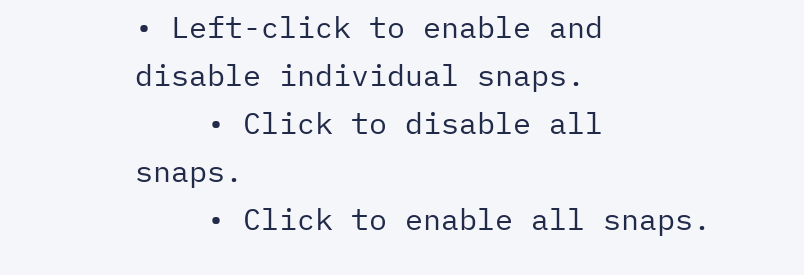• Left-click to enable and disable individual snaps.
    • Click to disable all snaps.
    • Click to enable all snaps.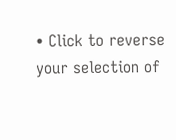• Click to reverse your selection of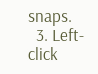snaps.
  3. Left-click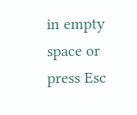in empty space or press Esc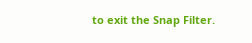to exit the Snap Filter.